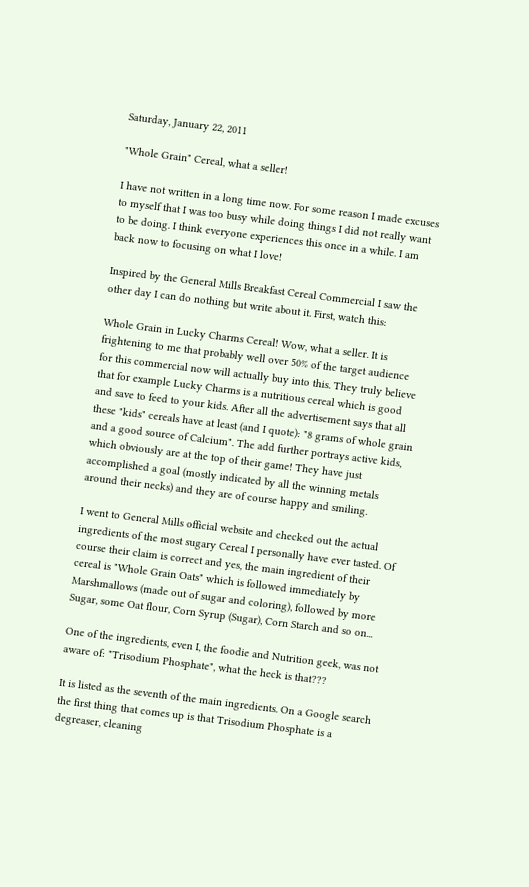Saturday, January 22, 2011

"Whole Grain" Cereal, what a seller!

I have not written in a long time now. For some reason I made excuses to myself that I was too busy while doing things I did not really want to be doing. I think everyone experiences this once in a while. I am back now to focusing on what I love!

Inspired by the General Mills Breakfast Cereal Commercial I saw the other day I can do nothing but write about it. First, watch this:

Whole Grain in Lucky Charms Cereal! Wow, what a seller. It is frightening to me that probably well over 50% of the target audience for this commercial now will actually buy into this. They truly believe that for example Lucky Charms is a nutritious cereal which is good and save to feed to your kids. After all the advertisement says that all these "kids" cereals have at least (and I quote): "8 grams of whole grain and a good source of Calcium". The add further portrays active kids, which obviously are at the top of their game! They have just accomplished a goal (mostly indicated by all the winning metals around their necks) and they are of course happy and smiling.

I went to General Mills official website and checked out the actual ingredients of the most sugary Cereal I personally have ever tasted. Of course their claim is correct and yes, the main ingredient of their cereal is "Whole Grain Oats" which is followed immediately by Marshmallows (made out of sugar and coloring), followed by more Sugar, some Oat flour, Corn Syrup (Sugar), Corn Starch and so on...

One of the ingredients, even I, the foodie and Nutrition geek, was not aware of: "Trisodium Phosphate", what the heck is that???

It is listed as the seventh of the main ingredients. On a Google search the first thing that comes up is that Trisodium Phosphate is a degreaser, cleaning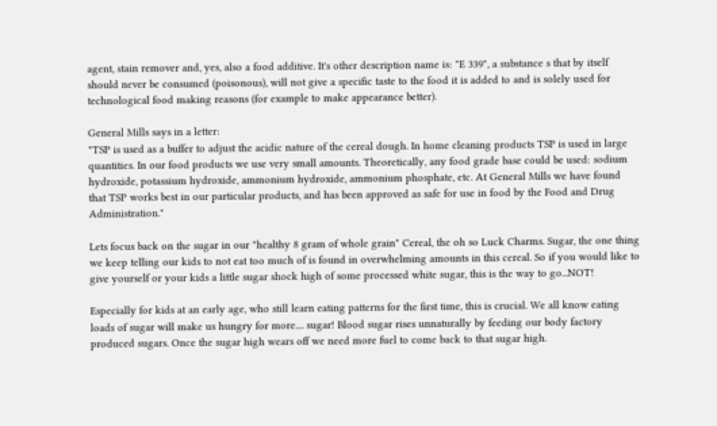agent, stain remover and, yes, also a food additive. It's other description name is: "E 339", a substance s that by itself should never be consumed (poisonous), will not give a specific taste to the food it is added to and is solely used for technological food making reasons (for example to make appearance better).

General Mills says in a letter:
"TSP is used as a buffer to adjust the acidic nature of the cereal dough. In home cleaning products TSP is used in large quantities. In our food products we use very small amounts. Theoretically, any food grade base could be used: sodium hydroxide, potassium hydroxide, ammonium hydroxide, ammonium phosphate, etc. At General Mills we have found that TSP works best in our particular products, and has been approved as safe for use in food by the Food and Drug Administration."

Lets focus back on the sugar in our "healthy 8 gram of whole grain" Cereal, the oh so Luck Charms. Sugar, the one thing we keep telling our kids to not eat too much of is found in overwhelming amounts in this cereal. So if you would like to give yourself or your kids a little sugar shock high of some processed white sugar, this is the way to go...NOT!

Especially for kids at an early age, who still learn eating patterns for the first time, this is crucial. We all know eating loads of sugar will make us hungry for more.... sugar! Blood sugar rises unnaturally by feeding our body factory produced sugars. Once the sugar high wears off we need more fuel to come back to that sugar high.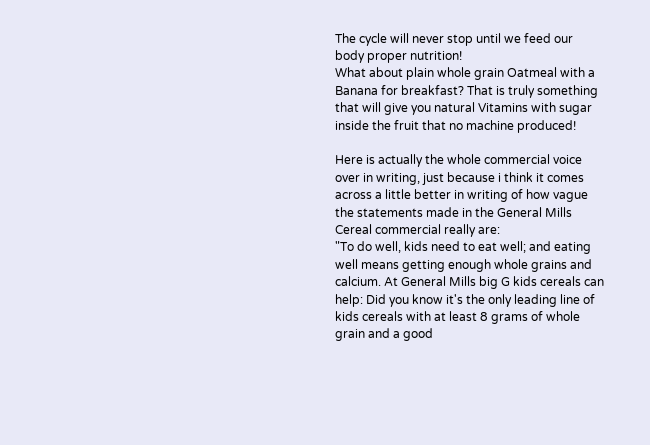The cycle will never stop until we feed our body proper nutrition!
What about plain whole grain Oatmeal with a Banana for breakfast? That is truly something that will give you natural Vitamins with sugar inside the fruit that no machine produced!

Here is actually the whole commercial voice over in writing, just because i think it comes across a little better in writing of how vague the statements made in the General Mills Cereal commercial really are:
"To do well, kids need to eat well; and eating well means getting enough whole grains and calcium. At General Mills big G kids cereals can help: Did you know it's the only leading line of kids cereals with at least 8 grams of whole grain and a good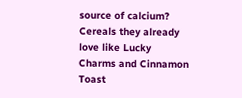source of calcium? Cereals they already love like Lucky Charms and Cinnamon Toast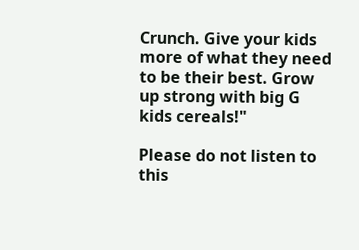Crunch. Give your kids more of what they need to be their best. Grow up strong with big G kids cereals!"

Please do not listen to this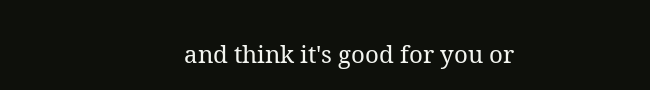and think it's good for you or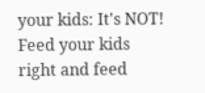your kids: It's NOT! Feed your kids right and feed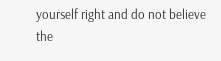yourself right and do not believe the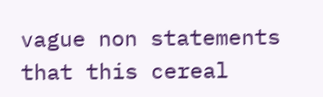vague non statements that this cereal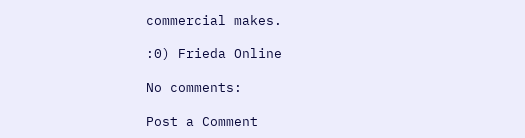commercial makes.

:0) Frieda Online

No comments:

Post a Comment